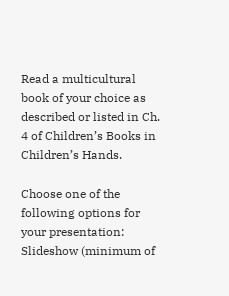Read a multicultural book of your choice as described or listed in Ch. 4 of Children’s Books in Children’s Hands.

Choose one of the following options for your presentation: Slideshow (minimum of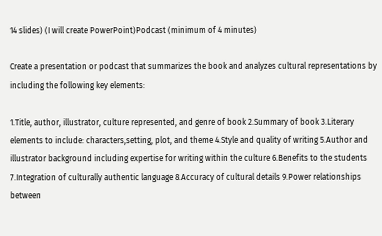14 slides) (I will create PowerPoint)Podcast (minimum of 4 minutes)

Create a presentation or podcast that summarizes the book and analyzes cultural representations by including the following key elements:

1.Title, author, illustrator, culture represented, and genre of book 2.Summary of book 3.Literary elements to include: characters,setting, plot, and theme 4.Style and quality of writing 5.Author and illustrator background including expertise for writing within the culture 6.Benefits to the students 7.Integration of culturally authentic language 8.Accuracy of cultural details 9.Power relationships between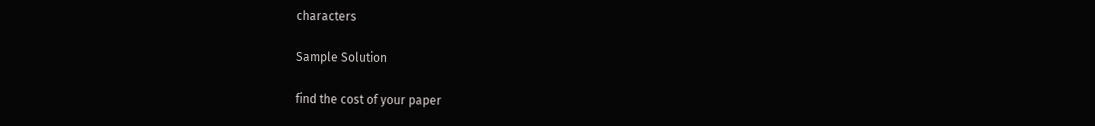characters

Sample Solution

find the cost of your paper